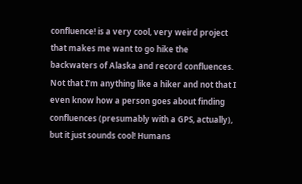confluence! is a very cool, very weird project that makes me want to go hike the backwaters of Alaska and record confluences. Not that I’m anything like a hiker and not that I even know how a person goes about finding confluences (presumably with a GPS, actually), but it just sounds cool! Humans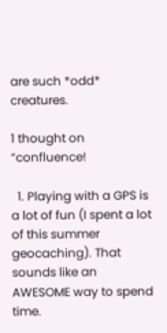are such *odd* creatures.

1 thought on “confluence!

  1. Playing with a GPS is a lot of fun (I spent a lot of this summer geocaching). That sounds like an AWESOME way to spend time.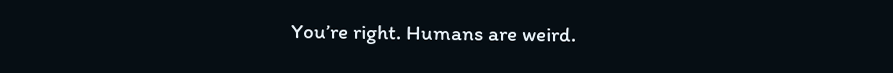You’re right. Humans are weird.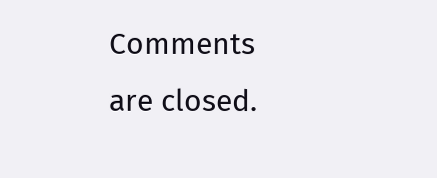Comments are closed.